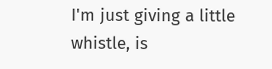I'm just giving a little whistle, is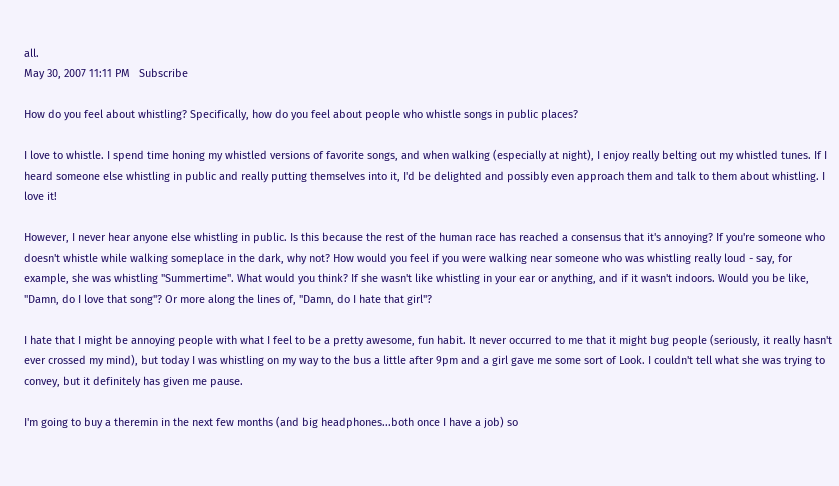all.
May 30, 2007 11:11 PM   Subscribe

How do you feel about whistling? Specifically, how do you feel about people who whistle songs in public places?

I love to whistle. I spend time honing my whistled versions of favorite songs, and when walking (especially at night), I enjoy really belting out my whistled tunes. If I heard someone else whistling in public and really putting themselves into it, I'd be delighted and possibly even approach them and talk to them about whistling. I love it!

However, I never hear anyone else whistling in public. Is this because the rest of the human race has reached a consensus that it's annoying? If you're someone who doesn't whistle while walking someplace in the dark, why not? How would you feel if you were walking near someone who was whistling really loud - say, for example, she was whistling "Summertime". What would you think? If she wasn't like whistling in your ear or anything, and if it wasn't indoors. Would you be like, "Damn, do I love that song"? Or more along the lines of, "Damn, do I hate that girl"?

I hate that I might be annoying people with what I feel to be a pretty awesome, fun habit. It never occurred to me that it might bug people (seriously, it really hasn't ever crossed my mind), but today I was whistling on my way to the bus a little after 9pm and a girl gave me some sort of Look. I couldn't tell what she was trying to convey, but it definitely has given me pause.

I'm going to buy a theremin in the next few months (and big headphones...both once I have a job) so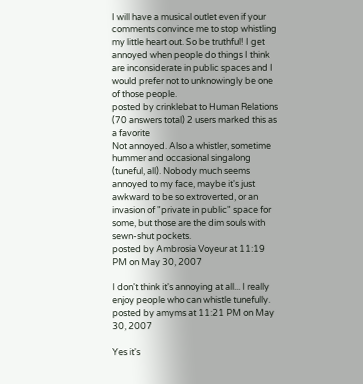I will have a musical outlet even if your comments convince me to stop whistling my little heart out. So be truthful! I get annoyed when people do things I think are inconsiderate in public spaces and I would prefer not to unknowingly be one of those people.
posted by crinklebat to Human Relations (70 answers total) 2 users marked this as a favorite
Not annoyed. Also a whistler, sometime hummer and occasional singalong (tuneful, all). Nobody much seems annoyed to my face, maybe it's just awkward to be so extroverted, or an invasion of "private in public" space for some, but those are the dim souls with sewn-shut pockets.
posted by Ambrosia Voyeur at 11:19 PM on May 30, 2007

I don't think it's annoying at all... I really enjoy people who can whistle tunefully.
posted by amyms at 11:21 PM on May 30, 2007

Yes it's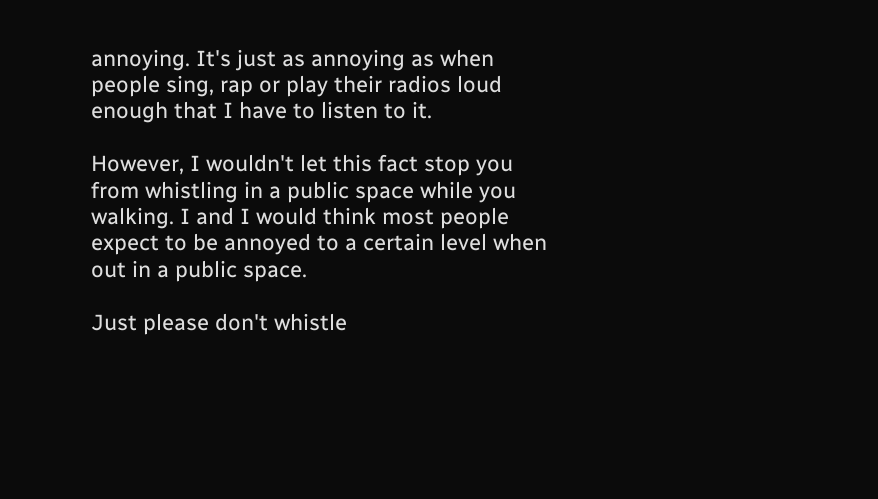annoying. It's just as annoying as when people sing, rap or play their radios loud enough that I have to listen to it.

However, I wouldn't let this fact stop you from whistling in a public space while you walking. I and I would think most people expect to be annoyed to a certain level when out in a public space.

Just please don't whistle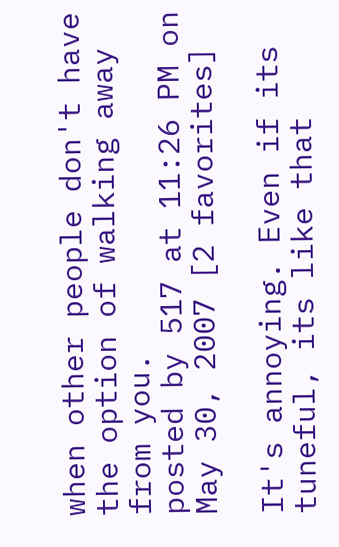when other people don't have the option of walking away from you.
posted by 517 at 11:26 PM on May 30, 2007 [2 favorites]

It's annoying. Even if its tuneful, its like that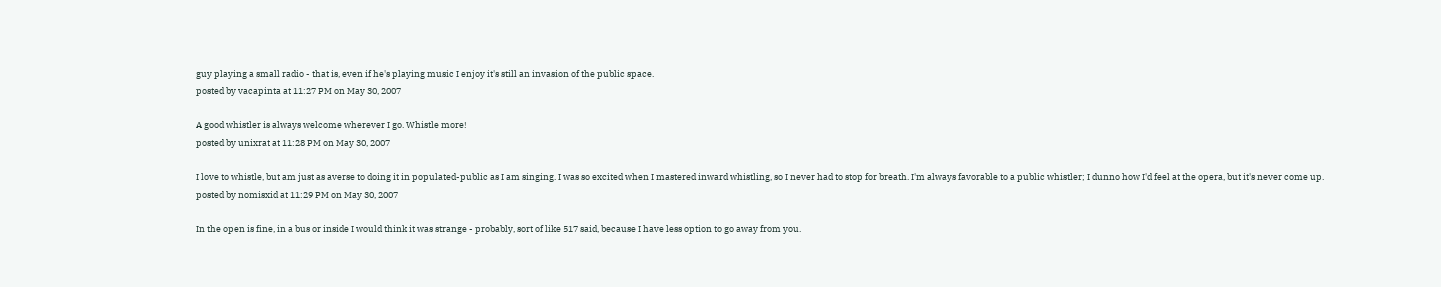guy playing a small radio - that is, even if he's playing music I enjoy it's still an invasion of the public space.
posted by vacapinta at 11:27 PM on May 30, 2007

A good whistler is always welcome wherever I go. Whistle more!
posted by unixrat at 11:28 PM on May 30, 2007

I love to whistle, but am just as averse to doing it in populated-public as I am singing. I was so excited when I mastered inward whistling, so I never had to stop for breath. I'm always favorable to a public whistler; I dunno how I'd feel at the opera, but it's never come up.
posted by nomisxid at 11:29 PM on May 30, 2007

In the open is fine, in a bus or inside I would think it was strange - probably, sort of like 517 said, because I have less option to go away from you.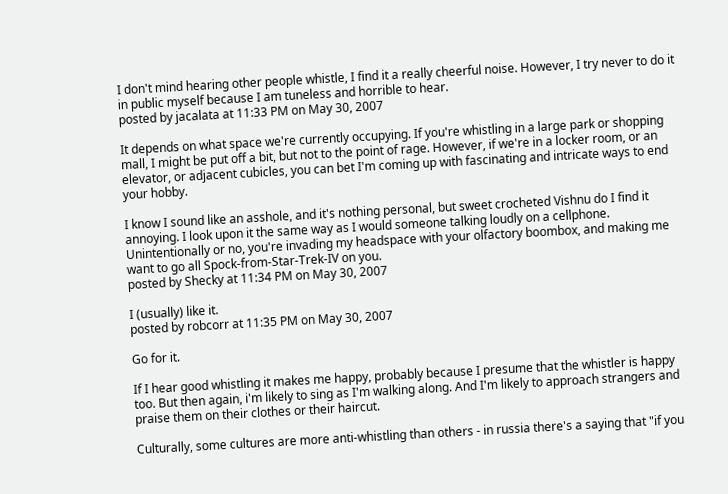I don't mind hearing other people whistle, I find it a really cheerful noise. However, I try never to do it in public myself because I am tuneless and horrible to hear.
posted by jacalata at 11:33 PM on May 30, 2007

It depends on what space we're currently occupying. If you're whistling in a large park or shopping mall, I might be put off a bit, but not to the point of rage. However, if we're in a locker room, or an elevator, or adjacent cubicles, you can bet I'm coming up with fascinating and intricate ways to end your hobby.

I know I sound like an asshole, and it's nothing personal, but sweet crocheted Vishnu do I find it annoying. I look upon it the same way as I would someone talking loudly on a cellphone. Unintentionally or no, you're invading my headspace with your olfactory boombox, and making me want to go all Spock-from-Star-Trek-IV on you.
posted by Shecky at 11:34 PM on May 30, 2007

I (usually) like it.
posted by robcorr at 11:35 PM on May 30, 2007

Go for it.

If I hear good whistling it makes me happy, probably because I presume that the whistler is happy too. But then again, i'm likely to sing as I'm walking along. And I'm likely to approach strangers and praise them on their clothes or their haircut.

Culturally, some cultures are more anti-whistling than others - in russia there's a saying that "if you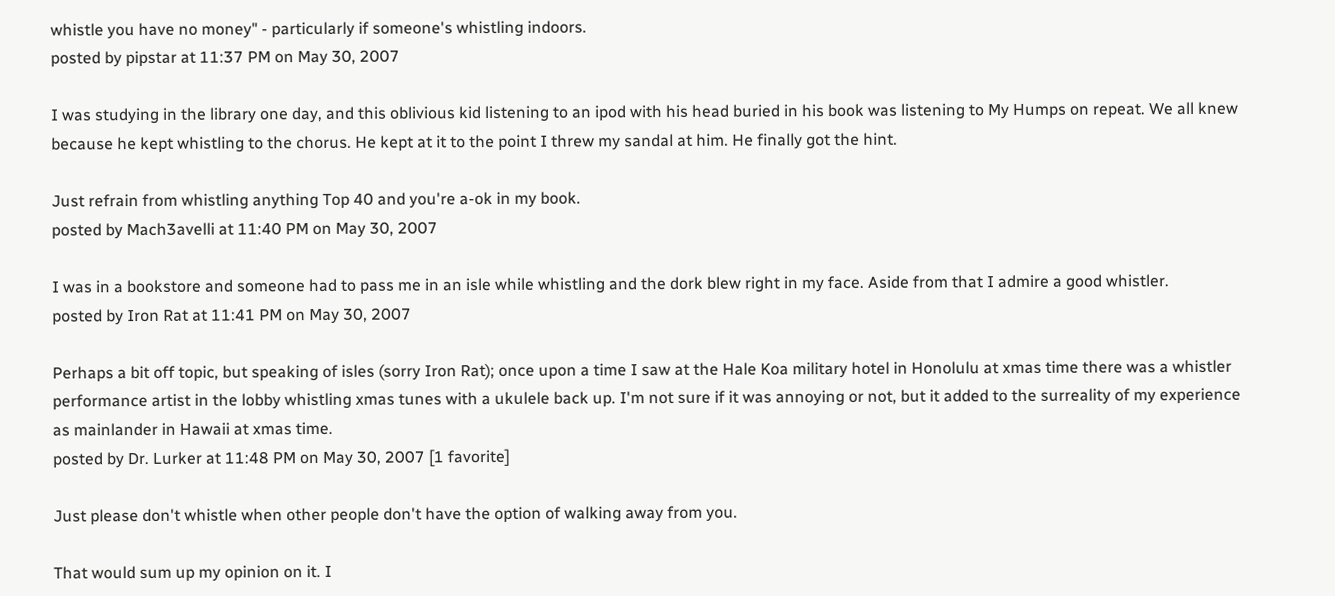whistle you have no money" - particularly if someone's whistling indoors.
posted by pipstar at 11:37 PM on May 30, 2007

I was studying in the library one day, and this oblivious kid listening to an ipod with his head buried in his book was listening to My Humps on repeat. We all knew because he kept whistling to the chorus. He kept at it to the point I threw my sandal at him. He finally got the hint.

Just refrain from whistling anything Top 40 and you're a-ok in my book.
posted by Mach3avelli at 11:40 PM on May 30, 2007

I was in a bookstore and someone had to pass me in an isle while whistling and the dork blew right in my face. Aside from that I admire a good whistler.
posted by Iron Rat at 11:41 PM on May 30, 2007

Perhaps a bit off topic, but speaking of isles (sorry Iron Rat); once upon a time I saw at the Hale Koa military hotel in Honolulu at xmas time there was a whistler performance artist in the lobby whistling xmas tunes with a ukulele back up. I'm not sure if it was annoying or not, but it added to the surreality of my experience as mainlander in Hawaii at xmas time.
posted by Dr. Lurker at 11:48 PM on May 30, 2007 [1 favorite]

Just please don't whistle when other people don't have the option of walking away from you.

That would sum up my opinion on it. I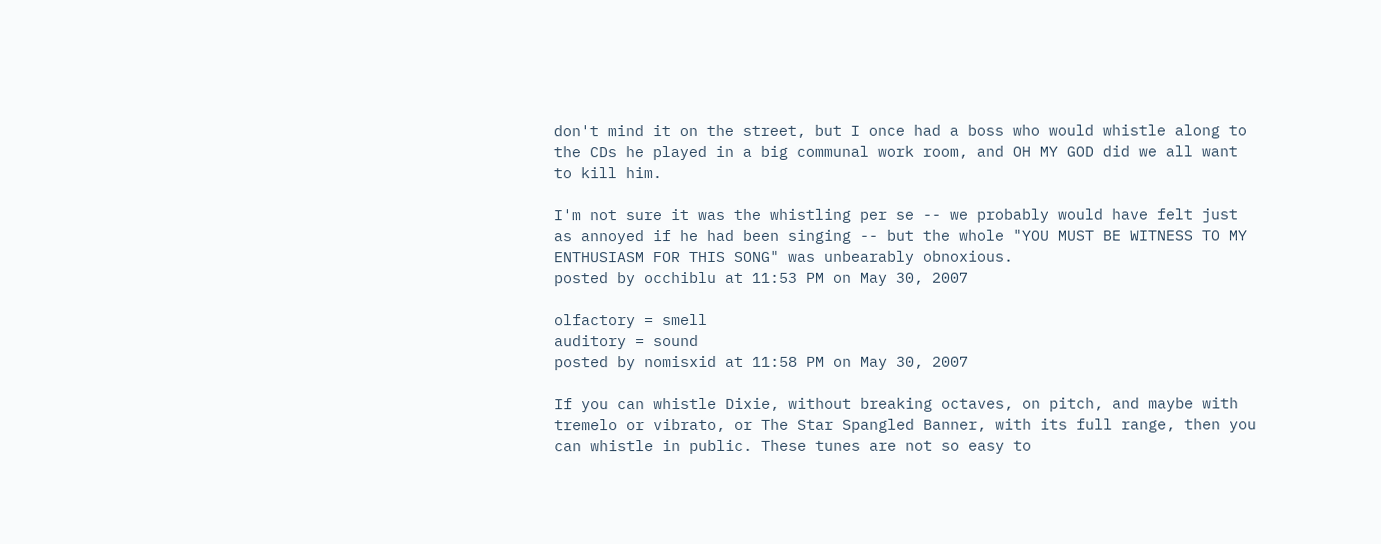don't mind it on the street, but I once had a boss who would whistle along to the CDs he played in a big communal work room, and OH MY GOD did we all want to kill him.

I'm not sure it was the whistling per se -- we probably would have felt just as annoyed if he had been singing -- but the whole "YOU MUST BE WITNESS TO MY ENTHUSIASM FOR THIS SONG" was unbearably obnoxious.
posted by occhiblu at 11:53 PM on May 30, 2007

olfactory = smell
auditory = sound
posted by nomisxid at 11:58 PM on May 30, 2007

If you can whistle Dixie, without breaking octaves, on pitch, and maybe with tremelo or vibrato, or The Star Spangled Banner, with its full range, then you can whistle in public. These tunes are not so easy to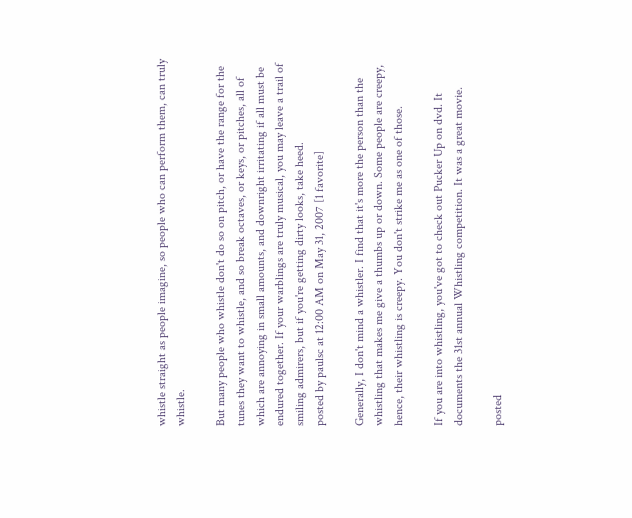whistle straight as people imagine, so people who can perform them, can truly whistle.

But many people who whistle don't do so on pitch, or have the range for the tunes they want to whistle, and so break octaves, or keys, or pitches, all of which are annoying in small amounts, and downright irritating if all must be endured together. If your warblings are truly musical, you may leave a trail of smiling admirers, but if you're getting dirty looks, take heed.
posted by paulsc at 12:00 AM on May 31, 2007 [1 favorite]

Generally, I don't mind a whistler. I find that it's more the person than the whistling that makes me give a thumbs up or down. Some people are creepy, hence, their whistling is creepy. You don't strike me as one of those.

If you are into whistling, you've got to check out Pucker Up on dvd. It documents the 31st annual Whistling competition. It was a great movie.

posted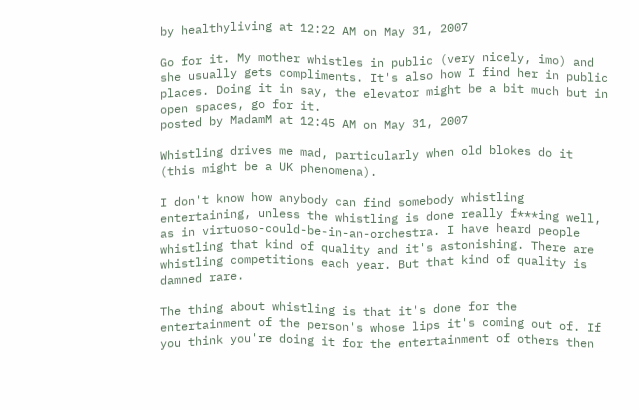by healthyliving at 12:22 AM on May 31, 2007

Go for it. My mother whistles in public (very nicely, imo) and she usually gets compliments. It's also how I find her in public places. Doing it in say, the elevator might be a bit much but in open spaces, go for it.
posted by MadamM at 12:45 AM on May 31, 2007

Whistling drives me mad, particularly when old blokes do it (this might be a UK phenomena).

I don't know how anybody can find somebody whistling entertaining, unless the whistling is done really f***ing well, as in virtuoso-could-be-in-an-orchestra. I have heard people whistling that kind of quality and it's astonishing. There are whistling competitions each year. But that kind of quality is damned rare.

The thing about whistling is that it's done for the entertainment of the person's whose lips it's coming out of. If you think you're doing it for the entertainment of others then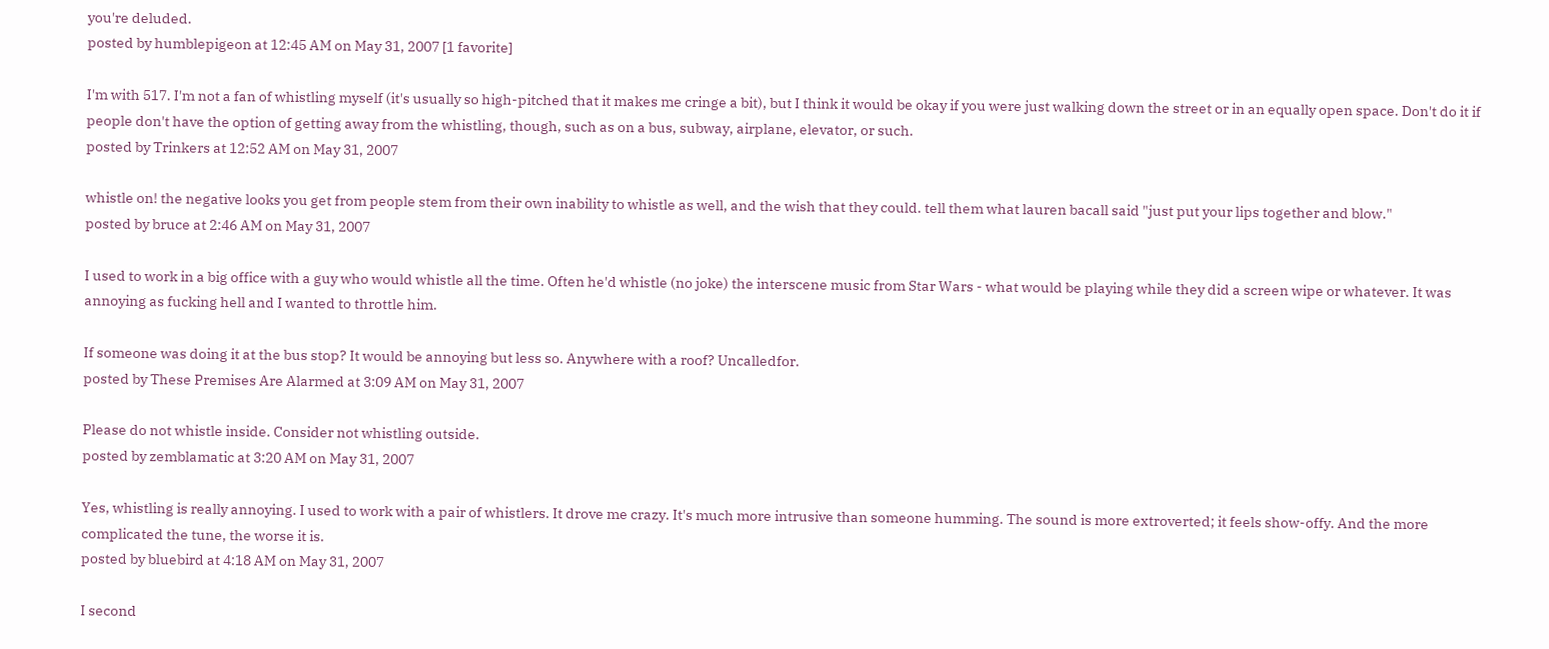you're deluded.
posted by humblepigeon at 12:45 AM on May 31, 2007 [1 favorite]

I'm with 517. I'm not a fan of whistling myself (it's usually so high-pitched that it makes me cringe a bit), but I think it would be okay if you were just walking down the street or in an equally open space. Don't do it if people don't have the option of getting away from the whistling, though, such as on a bus, subway, airplane, elevator, or such.
posted by Trinkers at 12:52 AM on May 31, 2007

whistle on! the negative looks you get from people stem from their own inability to whistle as well, and the wish that they could. tell them what lauren bacall said "just put your lips together and blow."
posted by bruce at 2:46 AM on May 31, 2007

I used to work in a big office with a guy who would whistle all the time. Often he'd whistle (no joke) the interscene music from Star Wars - what would be playing while they did a screen wipe or whatever. It was annoying as fucking hell and I wanted to throttle him.

If someone was doing it at the bus stop? It would be annoying but less so. Anywhere with a roof? Uncalledfor.
posted by These Premises Are Alarmed at 3:09 AM on May 31, 2007

Please do not whistle inside. Consider not whistling outside.
posted by zemblamatic at 3:20 AM on May 31, 2007

Yes, whistling is really annoying. I used to work with a pair of whistlers. It drove me crazy. It's much more intrusive than someone humming. The sound is more extroverted; it feels show-offy. And the more complicated the tune, the worse it is.
posted by bluebird at 4:18 AM on May 31, 2007

I second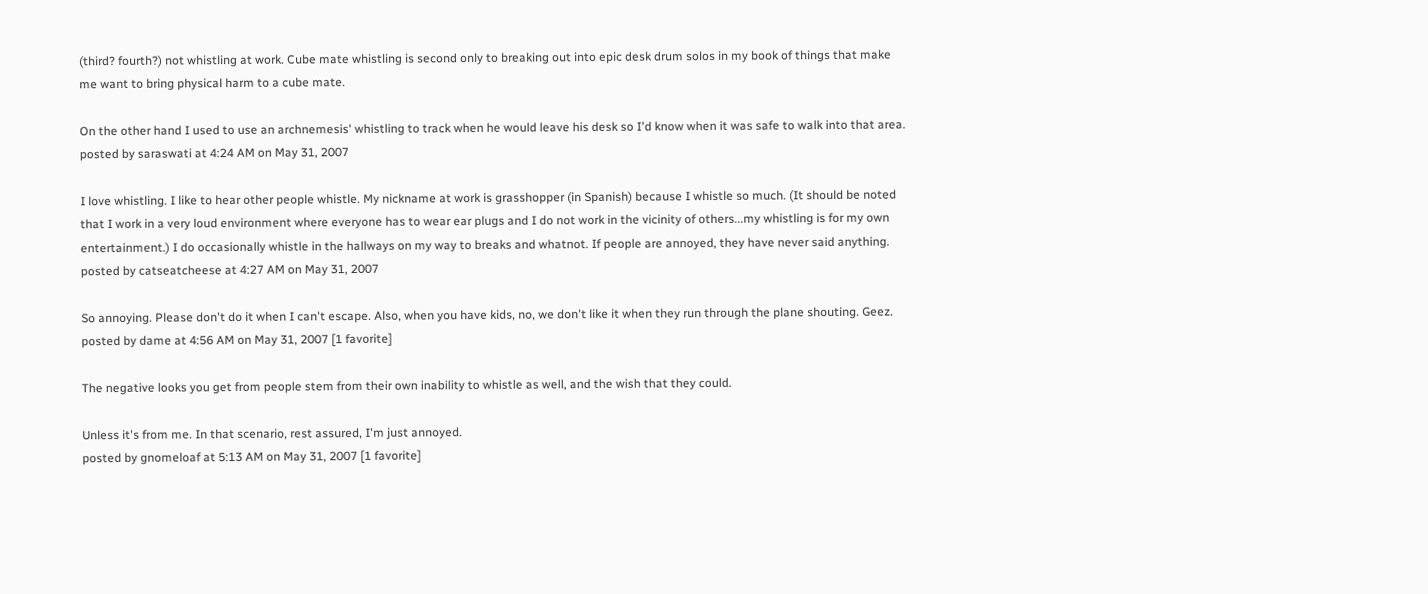(third? fourth?) not whistling at work. Cube mate whistling is second only to breaking out into epic desk drum solos in my book of things that make me want to bring physical harm to a cube mate.

On the other hand I used to use an archnemesis' whistling to track when he would leave his desk so I'd know when it was safe to walk into that area.
posted by saraswati at 4:24 AM on May 31, 2007

I love whistling. I like to hear other people whistle. My nickname at work is grasshopper (in Spanish) because I whistle so much. (It should be noted that I work in a very loud environment where everyone has to wear ear plugs and I do not work in the vicinity of others...my whistling is for my own entertainment.) I do occasionally whistle in the hallways on my way to breaks and whatnot. If people are annoyed, they have never said anything.
posted by catseatcheese at 4:27 AM on May 31, 2007

So annoying. Please don't do it when I can't escape. Also, when you have kids, no, we don't like it when they run through the plane shouting. Geez.
posted by dame at 4:56 AM on May 31, 2007 [1 favorite]

The negative looks you get from people stem from their own inability to whistle as well, and the wish that they could.

Unless it's from me. In that scenario, rest assured, I'm just annoyed.
posted by gnomeloaf at 5:13 AM on May 31, 2007 [1 favorite]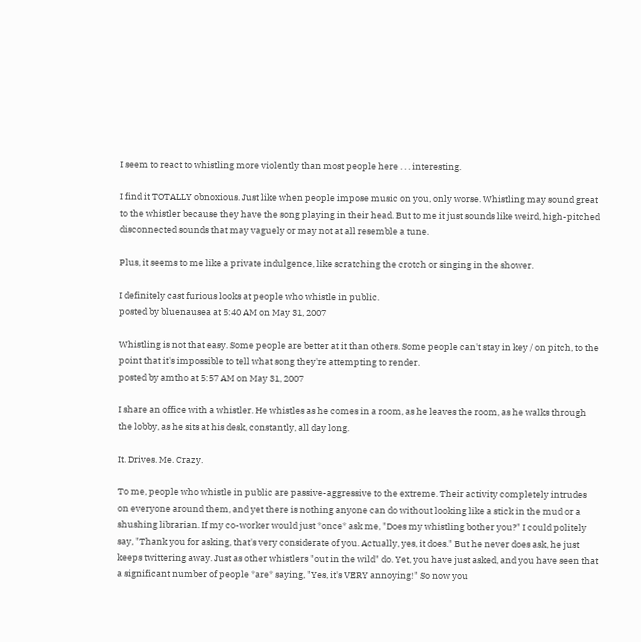I seem to react to whistling more violently than most people here . . . interesting.

I find it TOTALLY obnoxious. Just like when people impose music on you, only worse. Whistling may sound great to the whistler because they have the song playing in their head. But to me it just sounds like weird, high-pitched disconnected sounds that may vaguely or may not at all resemble a tune.

Plus, it seems to me like a private indulgence, like scratching the crotch or singing in the shower.

I definitely cast furious looks at people who whistle in public.
posted by bluenausea at 5:40 AM on May 31, 2007

Whistling is not that easy. Some people are better at it than others. Some people can't stay in key / on pitch, to the point that it's impossible to tell what song they're attempting to render.
posted by amtho at 5:57 AM on May 31, 2007

I share an office with a whistler. He whistles as he comes in a room, as he leaves the room, as he walks through the lobby, as he sits at his desk, constantly, all day long.

It. Drives. Me. Crazy.

To me, people who whistle in public are passive-aggressive to the extreme. Their activity completely intrudes on everyone around them, and yet there is nothing anyone can do without looking like a stick in the mud or a shushing librarian. If my co-worker would just *once* ask me, "Does my whistling bother you?" I could politely say, "Thank you for asking, that's very considerate of you. Actually, yes, it does." But he never does ask, he just keeps twittering away. Just as other whistlers "out in the wild" do. Yet, you have just asked, and you have seen that a significant number of people *are* saying, "Yes, it's VERY annoying!" So now you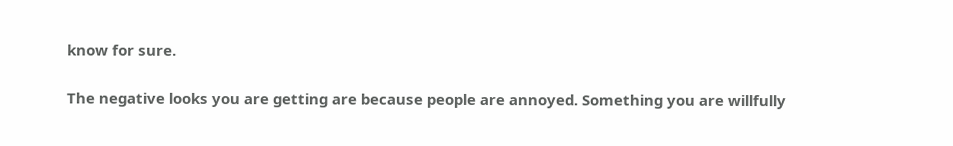know for sure.

The negative looks you are getting are because people are annoyed. Something you are willfully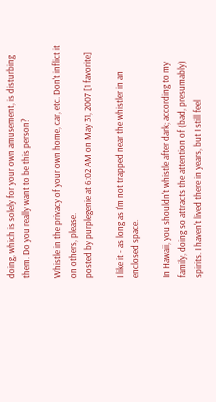doing, which is solely for your own amusement, is disturbing them. Do you really want to be this person?

Whistle in the privacy of your own home, car, etc. Don't inflict it on others, please.
posted by purplegenie at 6:02 AM on May 31, 2007 [1 favorite]

I like it - as long as I'm not trapped near the whistler in an enclosed space.

In Hawaii, you shouldn't whistle after dark; according to my family, doing so attracts the attention of (bad, presumably) spirits. I haven't lived there in years, but I still feel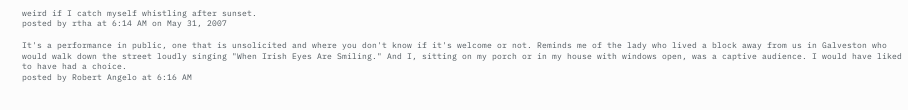weird if I catch myself whistling after sunset.
posted by rtha at 6:14 AM on May 31, 2007

It's a performance in public, one that is unsolicited and where you don't know if it's welcome or not. Reminds me of the lady who lived a block away from us in Galveston who would walk down the street loudly singing "When Irish Eyes Are Smiling." And I, sitting on my porch or in my house with windows open, was a captive audience. I would have liked to have had a choice.
posted by Robert Angelo at 6:16 AM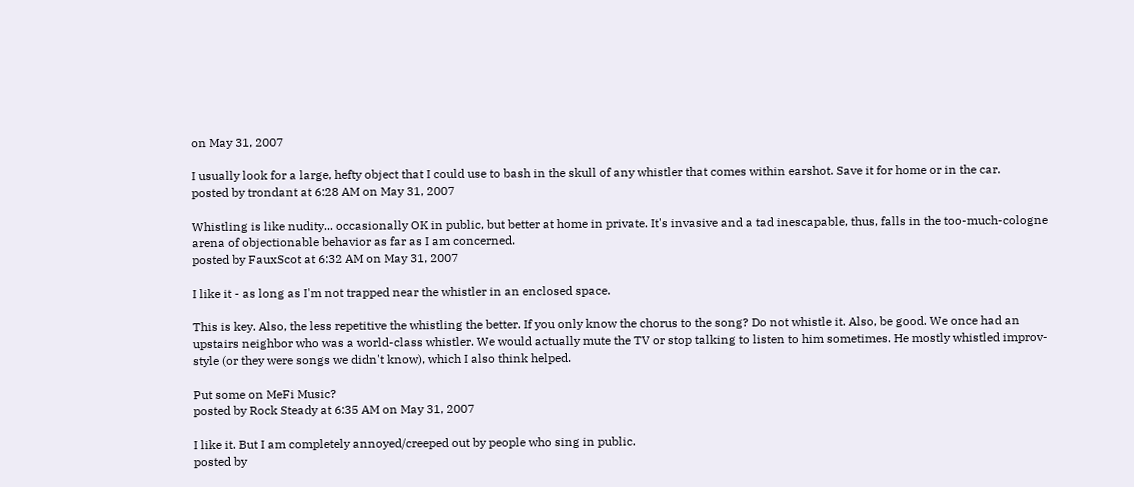on May 31, 2007

I usually look for a large, hefty object that I could use to bash in the skull of any whistler that comes within earshot. Save it for home or in the car.
posted by trondant at 6:28 AM on May 31, 2007

Whistling is like nudity... occasionally OK in public, but better at home in private. It's invasive and a tad inescapable, thus, falls in the too-much-cologne arena of objectionable behavior as far as I am concerned.
posted by FauxScot at 6:32 AM on May 31, 2007

I like it - as long as I'm not trapped near the whistler in an enclosed space.

This is key. Also, the less repetitive the whistling the better. If you only know the chorus to the song? Do not whistle it. Also, be good. We once had an upstairs neighbor who was a world-class whistler. We would actually mute the TV or stop talking to listen to him sometimes. He mostly whistled improv-style (or they were songs we didn't know), which I also think helped.

Put some on MeFi Music?
posted by Rock Steady at 6:35 AM on May 31, 2007

I like it. But I am completely annoyed/creeped out by people who sing in public.
posted by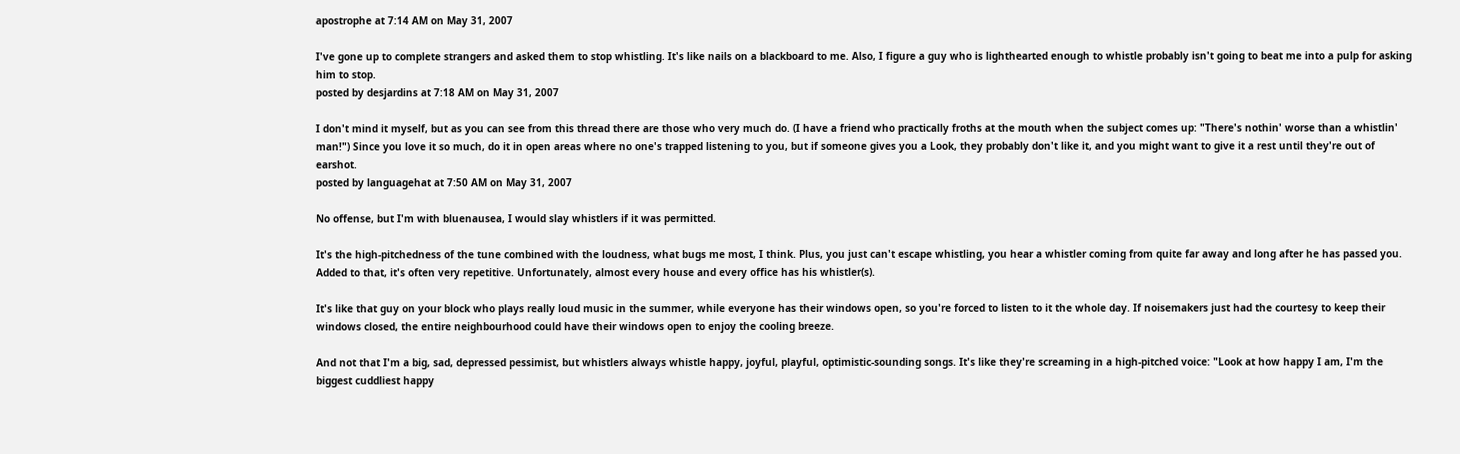apostrophe at 7:14 AM on May 31, 2007

I've gone up to complete strangers and asked them to stop whistling. It's like nails on a blackboard to me. Also, I figure a guy who is lighthearted enough to whistle probably isn't going to beat me into a pulp for asking him to stop.
posted by desjardins at 7:18 AM on May 31, 2007

I don't mind it myself, but as you can see from this thread there are those who very much do. (I have a friend who practically froths at the mouth when the subject comes up: "There's nothin' worse than a whistlin' man!") Since you love it so much, do it in open areas where no one's trapped listening to you, but if someone gives you a Look, they probably don't like it, and you might want to give it a rest until they're out of earshot.
posted by languagehat at 7:50 AM on May 31, 2007

No offense, but I'm with bluenausea, I would slay whistlers if it was permitted.

It's the high-pitchedness of the tune combined with the loudness, what bugs me most, I think. Plus, you just can't escape whistling, you hear a whistler coming from quite far away and long after he has passed you. Added to that, it's often very repetitive. Unfortunately, almost every house and every office has his whistler(s).

It's like that guy on your block who plays really loud music in the summer, while everyone has their windows open, so you're forced to listen to it the whole day. If noisemakers just had the courtesy to keep their windows closed, the entire neighbourhood could have their windows open to enjoy the cooling breeze.

And not that I'm a big, sad, depressed pessimist, but whistlers always whistle happy, joyful, playful, optimistic-sounding songs. It's like they're screaming in a high-pitched voice: "Look at how happy I am, I'm the biggest cuddliest happy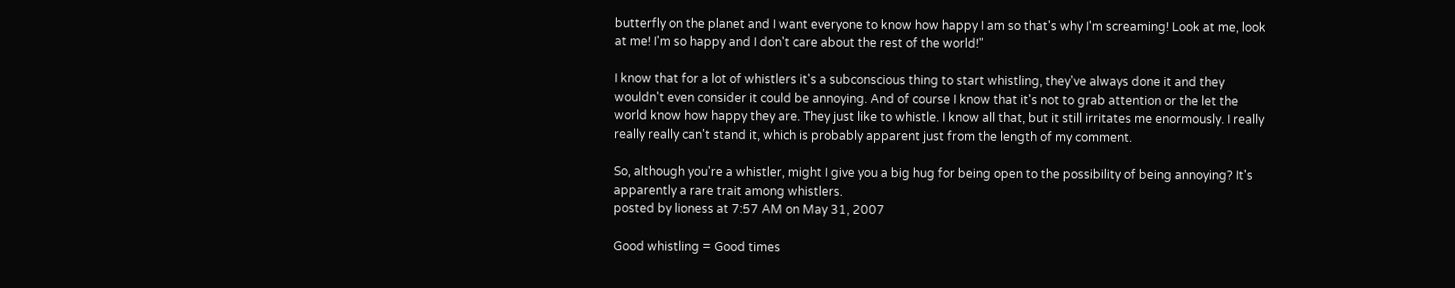butterfly on the planet and I want everyone to know how happy I am so that's why I'm screaming! Look at me, look at me! I'm so happy and I don't care about the rest of the world!"

I know that for a lot of whistlers it's a subconscious thing to start whistling, they've always done it and they wouldn't even consider it could be annoying. And of course I know that it's not to grab attention or the let the world know how happy they are. They just like to whistle. I know all that, but it still irritates me enormously. I really really really can't stand it, which is probably apparent just from the length of my comment.

So, although you're a whistler, might I give you a big hug for being open to the possibility of being annoying? It's apparently a rare trait among whistlers.
posted by lioness at 7:57 AM on May 31, 2007

Good whistling = Good times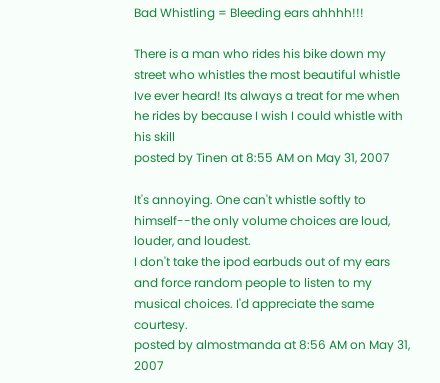Bad Whistling = Bleeding ears ahhhh!!!

There is a man who rides his bike down my street who whistles the most beautiful whistle Ive ever heard! Its always a treat for me when he rides by because I wish I could whistle with his skill
posted by Tinen at 8:55 AM on May 31, 2007

It's annoying. One can't whistle softly to himself--the only volume choices are loud, louder, and loudest.
I don't take the ipod earbuds out of my ears and force random people to listen to my musical choices. I'd appreciate the same courtesy.
posted by almostmanda at 8:56 AM on May 31, 2007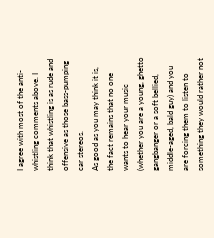I agree with most of the anti-whistling comments above. I think that whistling is as rude and offensive as those bass-pumping car stereos.
As good as you may think it is, the fact remains that no one wants to hear your music (whether you are a young, ghetto gangbanger or a soft bellied, middle-aged, bald guy) and you are forcing them to listen to something they would rather not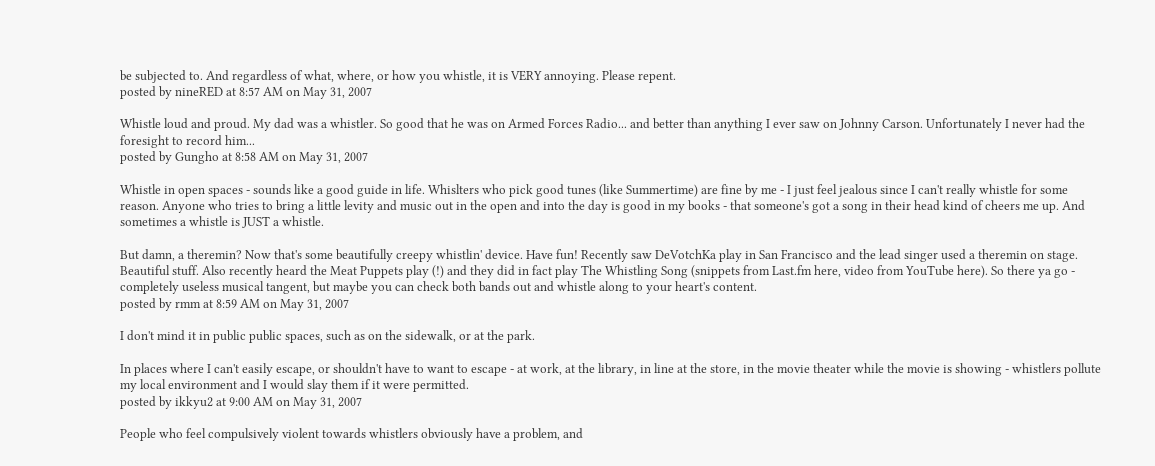be subjected to. And regardless of what, where, or how you whistle, it is VERY annoying. Please repent.
posted by nineRED at 8:57 AM on May 31, 2007

Whistle loud and proud. My dad was a whistler. So good that he was on Armed Forces Radio... and better than anything I ever saw on Johnny Carson. Unfortunately I never had the foresight to record him...
posted by Gungho at 8:58 AM on May 31, 2007

Whistle in open spaces - sounds like a good guide in life. Whislters who pick good tunes (like Summertime) are fine by me - I just feel jealous since I can't really whistle for some reason. Anyone who tries to bring a little levity and music out in the open and into the day is good in my books - that someone's got a song in their head kind of cheers me up. And sometimes a whistle is JUST a whistle.

But damn, a theremin? Now that's some beautifully creepy whistlin' device. Have fun! Recently saw DeVotchKa play in San Francisco and the lead singer used a theremin on stage. Beautiful stuff. Also recently heard the Meat Puppets play (!) and they did in fact play The Whistling Song (snippets from Last.fm here, video from YouTube here). So there ya go - completely useless musical tangent, but maybe you can check both bands out and whistle along to your heart's content.
posted by rmm at 8:59 AM on May 31, 2007

I don't mind it in public public spaces, such as on the sidewalk, or at the park.

In places where I can't easily escape, or shouldn't have to want to escape - at work, at the library, in line at the store, in the movie theater while the movie is showing - whistlers pollute my local environment and I would slay them if it were permitted.
posted by ikkyu2 at 9:00 AM on May 31, 2007

People who feel compulsively violent towards whistlers obviously have a problem, and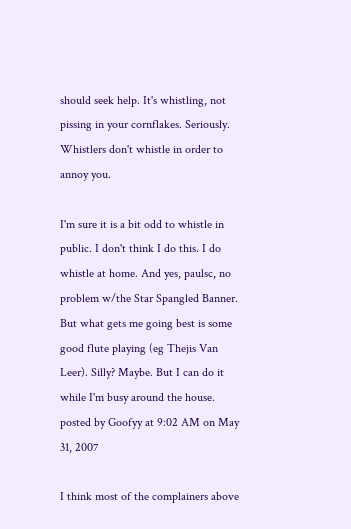should seek help. It's whistling, not pissing in your cornflakes. Seriously. Whistlers don't whistle in order to annoy you.

I'm sure it is a bit odd to whistle in public. I don't think I do this. I do whistle at home. And yes, paulsc, no problem w/the Star Spangled Banner. But what gets me going best is some good flute playing (eg Thejis Van Leer). Silly? Maybe. But I can do it while I'm busy around the house.
posted by Goofyy at 9:02 AM on May 31, 2007

I think most of the complainers above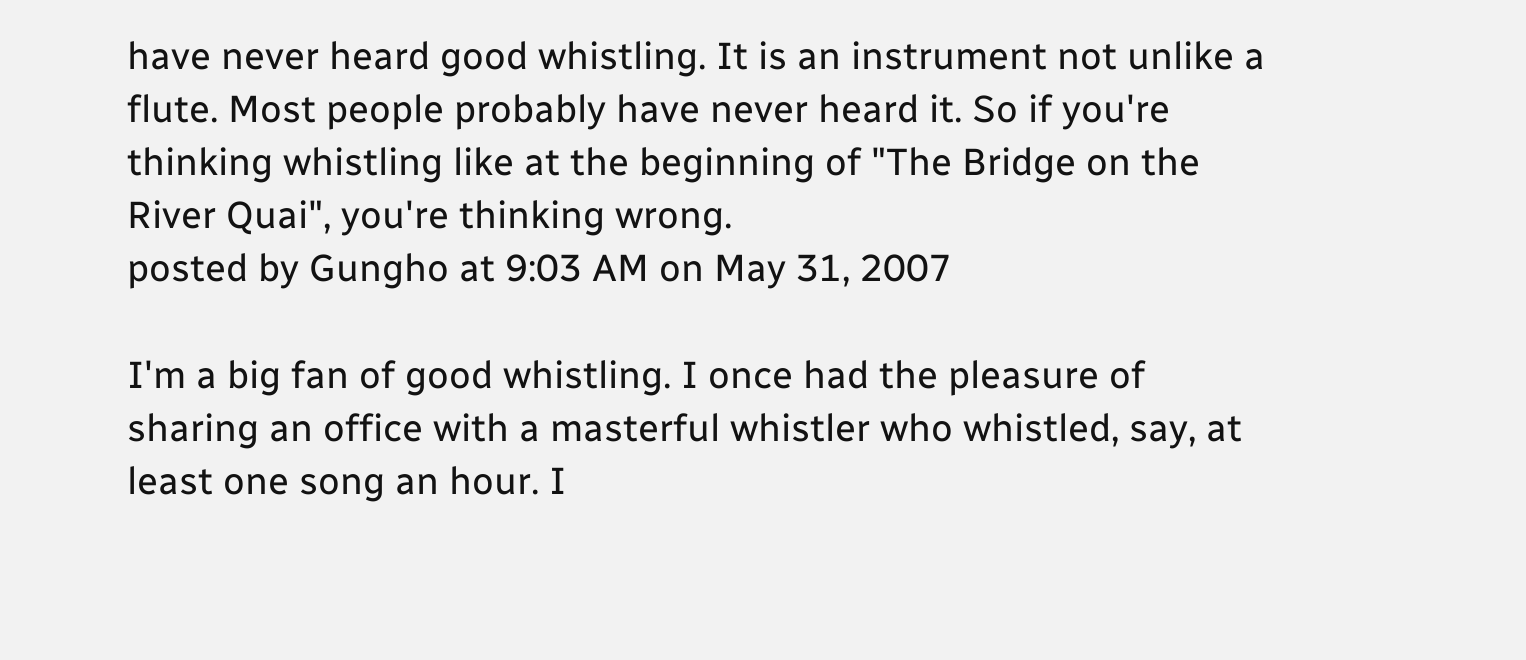have never heard good whistling. It is an instrument not unlike a flute. Most people probably have never heard it. So if you're thinking whistling like at the beginning of "The Bridge on the River Quai", you're thinking wrong.
posted by Gungho at 9:03 AM on May 31, 2007

I'm a big fan of good whistling. I once had the pleasure of sharing an office with a masterful whistler who whistled, say, at least one song an hour. I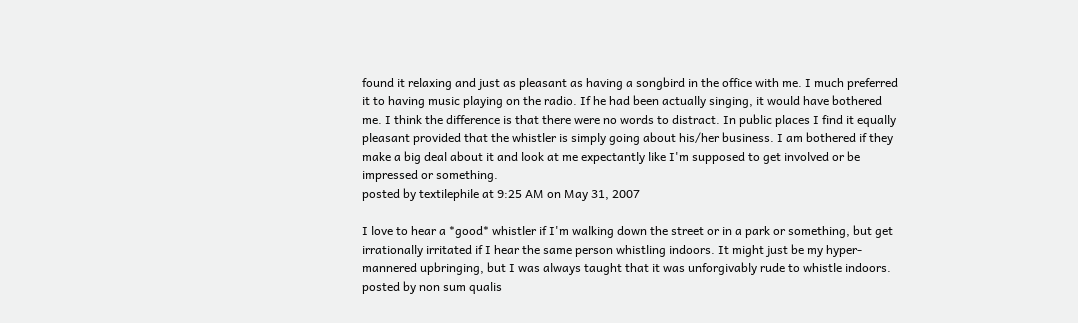found it relaxing and just as pleasant as having a songbird in the office with me. I much preferred it to having music playing on the radio. If he had been actually singing, it would have bothered me. I think the difference is that there were no words to distract. In public places I find it equally pleasant provided that the whistler is simply going about his/her business. I am bothered if they make a big deal about it and look at me expectantly like I'm supposed to get involved or be impressed or something.
posted by textilephile at 9:25 AM on May 31, 2007

I love to hear a *good* whistler if I'm walking down the street or in a park or something, but get irrationally irritated if I hear the same person whistling indoors. It might just be my hyper-mannered upbringing, but I was always taught that it was unforgivably rude to whistle indoors.
posted by non sum qualis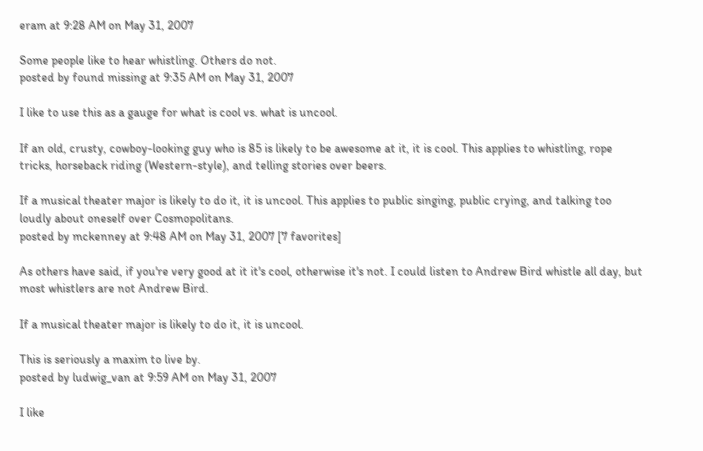eram at 9:28 AM on May 31, 2007

Some people like to hear whistling. Others do not.
posted by found missing at 9:35 AM on May 31, 2007

I like to use this as a gauge for what is cool vs. what is uncool.

If an old, crusty, cowboy-looking guy who is 85 is likely to be awesome at it, it is cool. This applies to whistling, rope tricks, horseback riding (Western-style), and telling stories over beers.

If a musical theater major is likely to do it, it is uncool. This applies to public singing, public crying, and talking too loudly about oneself over Cosmopolitans.
posted by mckenney at 9:48 AM on May 31, 2007 [7 favorites]

As others have said, if you're very good at it it's cool, otherwise it's not. I could listen to Andrew Bird whistle all day, but most whistlers are not Andrew Bird.

If a musical theater major is likely to do it, it is uncool.

This is seriously a maxim to live by.
posted by ludwig_van at 9:59 AM on May 31, 2007

I like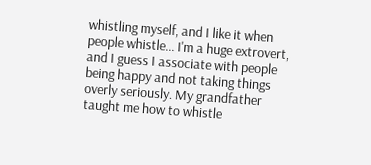whistling myself, and I like it when people whistle... I'm a huge extrovert, and I guess I associate with people being happy and not taking things overly seriously. My grandfather taught me how to whistle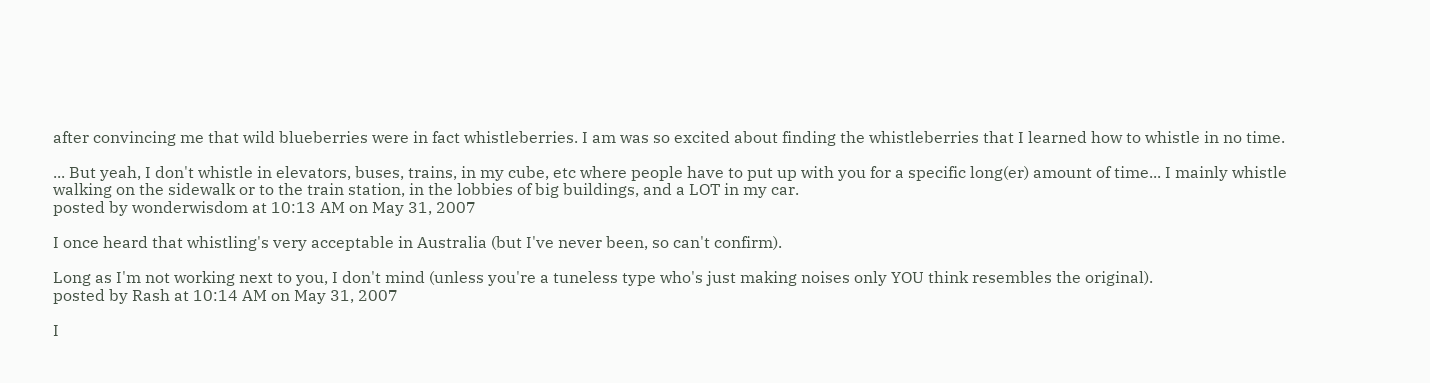after convincing me that wild blueberries were in fact whistleberries. I am was so excited about finding the whistleberries that I learned how to whistle in no time.

... But yeah, I don't whistle in elevators, buses, trains, in my cube, etc where people have to put up with you for a specific long(er) amount of time... I mainly whistle walking on the sidewalk or to the train station, in the lobbies of big buildings, and a LOT in my car.
posted by wonderwisdom at 10:13 AM on May 31, 2007

I once heard that whistling's very acceptable in Australia (but I've never been, so can't confirm).

Long as I'm not working next to you, I don't mind (unless you're a tuneless type who's just making noises only YOU think resembles the original).
posted by Rash at 10:14 AM on May 31, 2007

I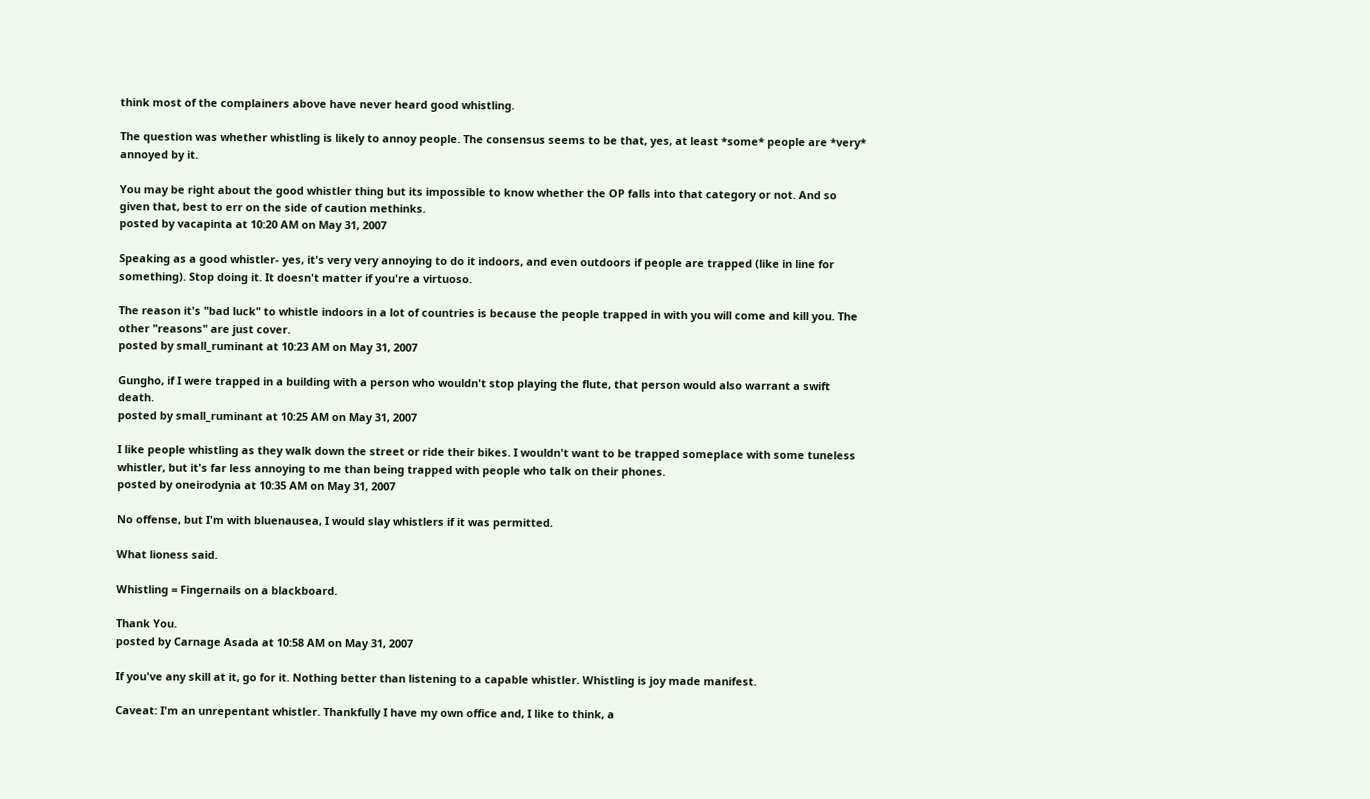think most of the complainers above have never heard good whistling.

The question was whether whistling is likely to annoy people. The consensus seems to be that, yes, at least *some* people are *very* annoyed by it.

You may be right about the good whistler thing but its impossible to know whether the OP falls into that category or not. And so given that, best to err on the side of caution methinks.
posted by vacapinta at 10:20 AM on May 31, 2007

Speaking as a good whistler- yes, it's very very annoying to do it indoors, and even outdoors if people are trapped (like in line for something). Stop doing it. It doesn't matter if you're a virtuoso.

The reason it's "bad luck" to whistle indoors in a lot of countries is because the people trapped in with you will come and kill you. The other "reasons" are just cover.
posted by small_ruminant at 10:23 AM on May 31, 2007

Gungho, if I were trapped in a building with a person who wouldn't stop playing the flute, that person would also warrant a swift death.
posted by small_ruminant at 10:25 AM on May 31, 2007

I like people whistling as they walk down the street or ride their bikes. I wouldn't want to be trapped someplace with some tuneless whistler, but it's far less annoying to me than being trapped with people who talk on their phones.
posted by oneirodynia at 10:35 AM on May 31, 2007

No offense, but I'm with bluenausea, I would slay whistlers if it was permitted.

What lioness said.

Whistling = Fingernails on a blackboard.

Thank You.
posted by Carnage Asada at 10:58 AM on May 31, 2007

If you've any skill at it, go for it. Nothing better than listening to a capable whistler. Whistling is joy made manifest.

Caveat: I'm an unrepentant whistler. Thankfully I have my own office and, I like to think, a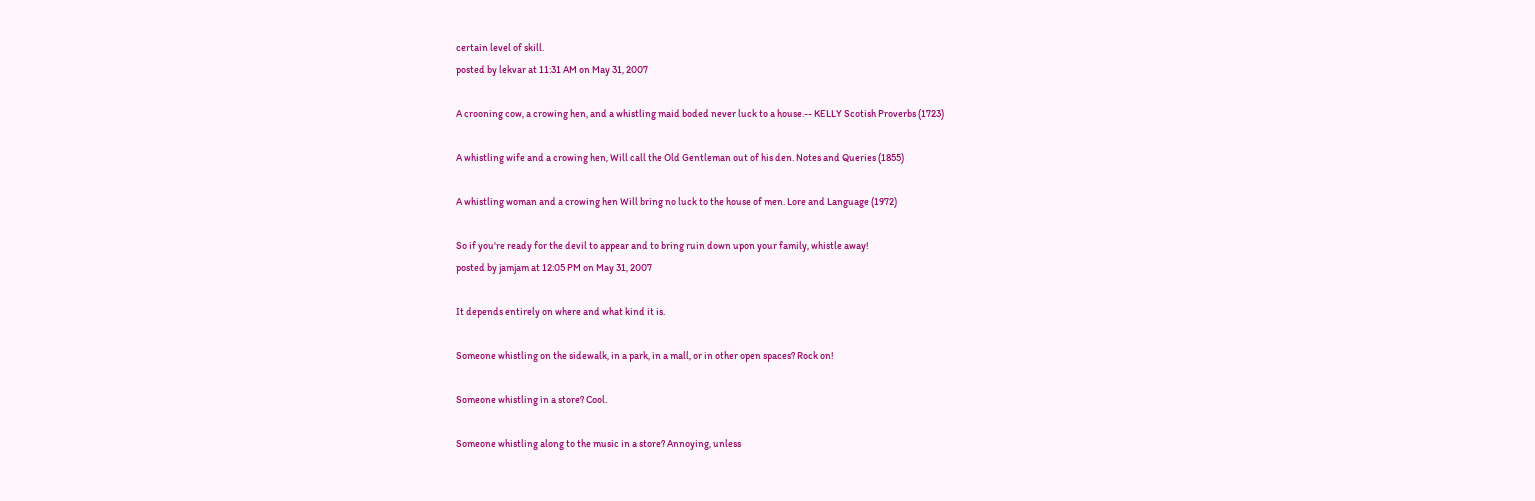certain level of skill.
posted by lekvar at 11:31 AM on May 31, 2007

A crooning cow, a crowing hen, and a whistling maid boded never luck to a house.-- KELLY Scotish Proverbs (1723)

A whistling wife and a crowing hen, Will call the Old Gentleman out of his den. Notes and Queries (1855)

A whistling woman and a crowing hen Will bring no luck to the house of men. Lore and Language (1972)

So if you're ready for the devil to appear and to bring ruin down upon your family, whistle away!
posted by jamjam at 12:05 PM on May 31, 2007

It depends entirely on where and what kind it is.

Someone whistling on the sidewalk, in a park, in a mall, or in other open spaces? Rock on!

Someone whistling in a store? Cool.

Someone whistling along to the music in a store? Annoying, unless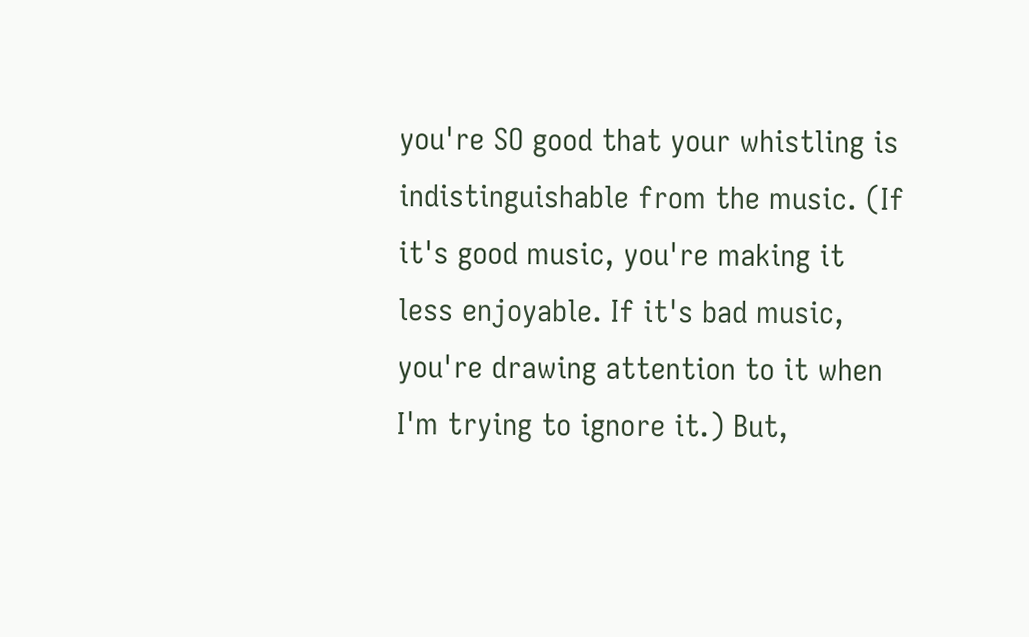you're SO good that your whistling is indistinguishable from the music. (If it's good music, you're making it less enjoyable. If it's bad music, you're drawing attention to it when I'm trying to ignore it.) But,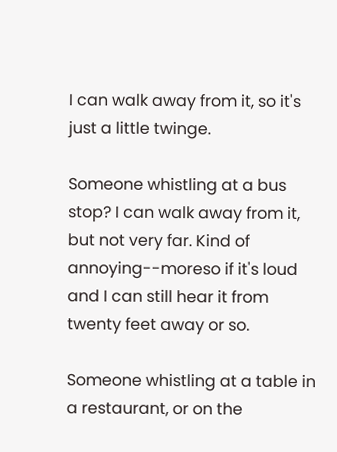I can walk away from it, so it's just a little twinge.

Someone whistling at a bus stop? I can walk away from it, but not very far. Kind of annoying--moreso if it's loud and I can still hear it from twenty feet away or so.

Someone whistling at a table in a restaurant, or on the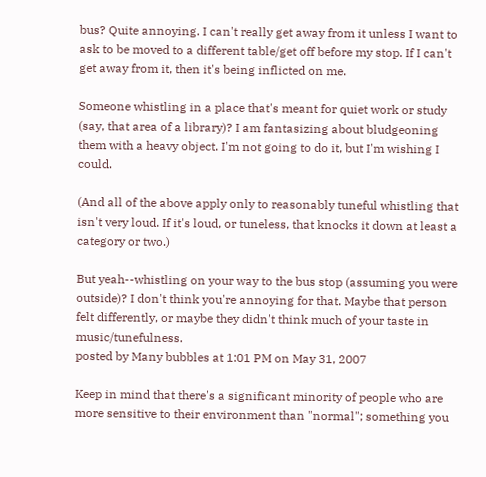bus? Quite annoying. I can't really get away from it unless I want to ask to be moved to a different table/get off before my stop. If I can't get away from it, then it's being inflicted on me.

Someone whistling in a place that's meant for quiet work or study (say, that area of a library)? I am fantasizing about bludgeoning them with a heavy object. I'm not going to do it, but I'm wishing I could.

(And all of the above apply only to reasonably tuneful whistling that isn't very loud. If it's loud, or tuneless, that knocks it down at least a category or two.)

But yeah--whistling on your way to the bus stop (assuming you were outside)? I don't think you're annoying for that. Maybe that person felt differently, or maybe they didn't think much of your taste in music/tunefulness.
posted by Many bubbles at 1:01 PM on May 31, 2007

Keep in mind that there's a significant minority of people who are more sensitive to their environment than "normal"; something you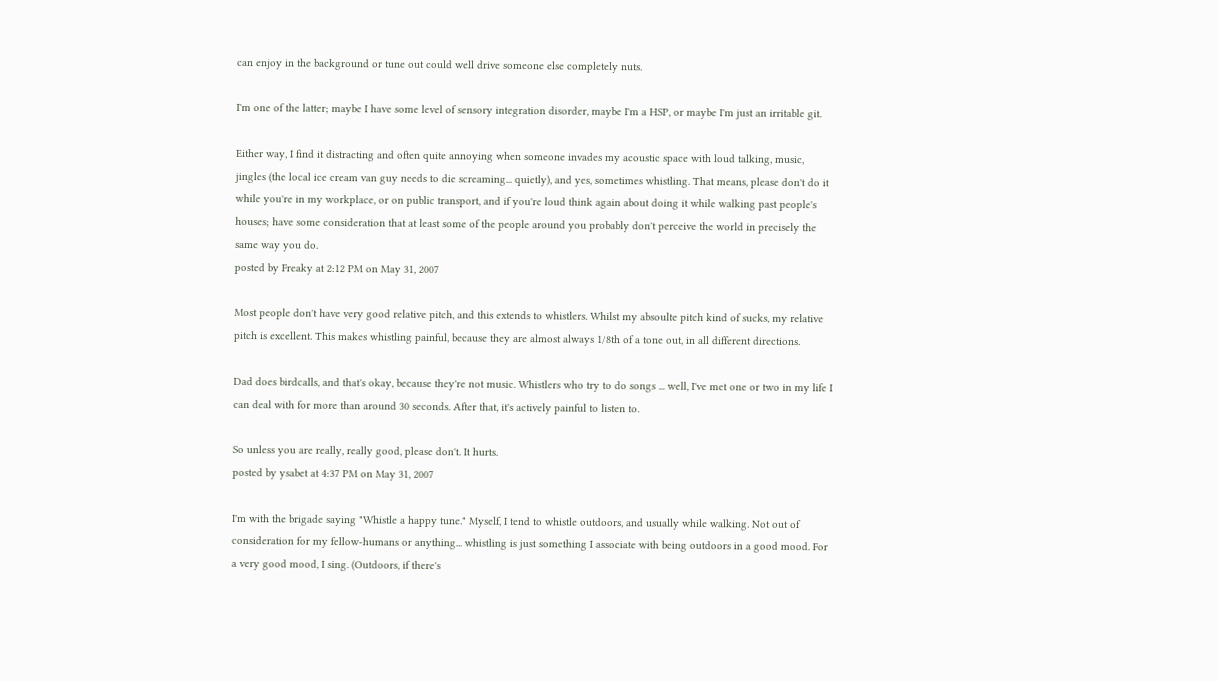can enjoy in the background or tune out could well drive someone else completely nuts.

I'm one of the latter; maybe I have some level of sensory integration disorder, maybe I'm a HSP, or maybe I'm just an irritable git.

Either way, I find it distracting and often quite annoying when someone invades my acoustic space with loud talking, music, jingles (the local ice cream van guy needs to die screaming... quietly), and yes, sometimes whistling. That means, please don't do it while you're in my workplace, or on public transport, and if you're loud think again about doing it while walking past people's houses; have some consideration that at least some of the people around you probably don't perceive the world in precisely the same way you do.
posted by Freaky at 2:12 PM on May 31, 2007

Most people don't have very good relative pitch, and this extends to whistlers. Whilst my absoulte pitch kind of sucks, my relative pitch is excellent. This makes whistling painful, because they are almost always 1/8th of a tone out, in all different directions.

Dad does birdcalls, and that's okay, because they're not music. Whistlers who try to do songs ... well, I've met one or two in my life I can deal with for more than around 30 seconds. After that, it's actively painful to listen to.

So unless you are really, really good, please don't. It hurts.
posted by ysabet at 4:37 PM on May 31, 2007

I'm with the brigade saying "Whistle a happy tune." Myself, I tend to whistle outdoors, and usually while walking. Not out of consideration for my fellow-humans or anything... whistling is just something I associate with being outdoors in a good mood. For a very good mood, I sing. (Outdoors, if there's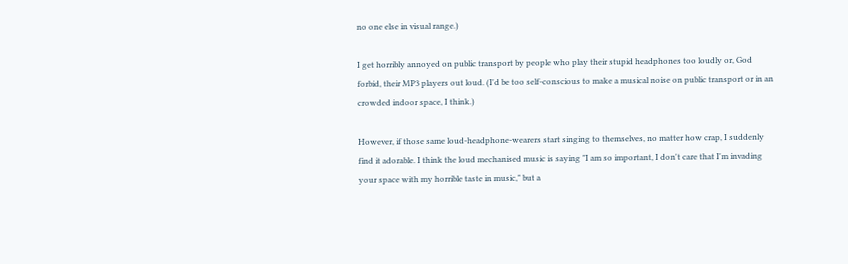no one else in visual range.)

I get horribly annoyed on public transport by people who play their stupid headphones too loudly or, God forbid, their MP3 players out loud. (I'd be too self-conscious to make a musical noise on public transport or in an crowded indoor space, I think.)

However, if those same loud-headphone-wearers start singing to themselves, no matter how crap, I suddenly find it adorable. I think the loud mechanised music is saying "I am so important, I don't care that I'm invading your space with my horrible taste in music," but a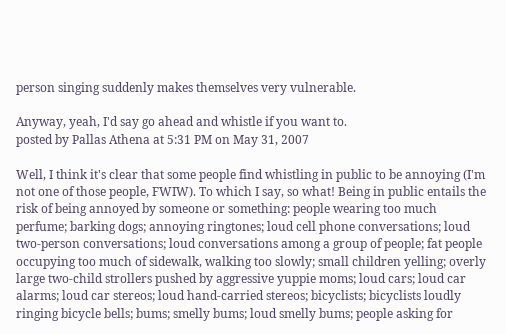person singing suddenly makes themselves very vulnerable.

Anyway, yeah, I'd say go ahead and whistle if you want to.
posted by Pallas Athena at 5:31 PM on May 31, 2007

Well, I think it's clear that some people find whistling in public to be annoying (I'm not one of those people, FWIW). To which I say, so what! Being in public entails the risk of being annoyed by someone or something: people wearing too much perfume; barking dogs; annoying ringtones; loud cell phone conversations; loud two-person conversations; loud conversations among a group of people; fat people occupying too much of sidewalk, walking too slowly; small children yelling; overly large two-child strollers pushed by aggressive yuppie moms; loud cars; loud car alarms; loud car stereos; loud hand-carried stereos; bicyclists; bicyclists loudly ringing bicycle bells; bums; smelly bums; loud smelly bums; people asking for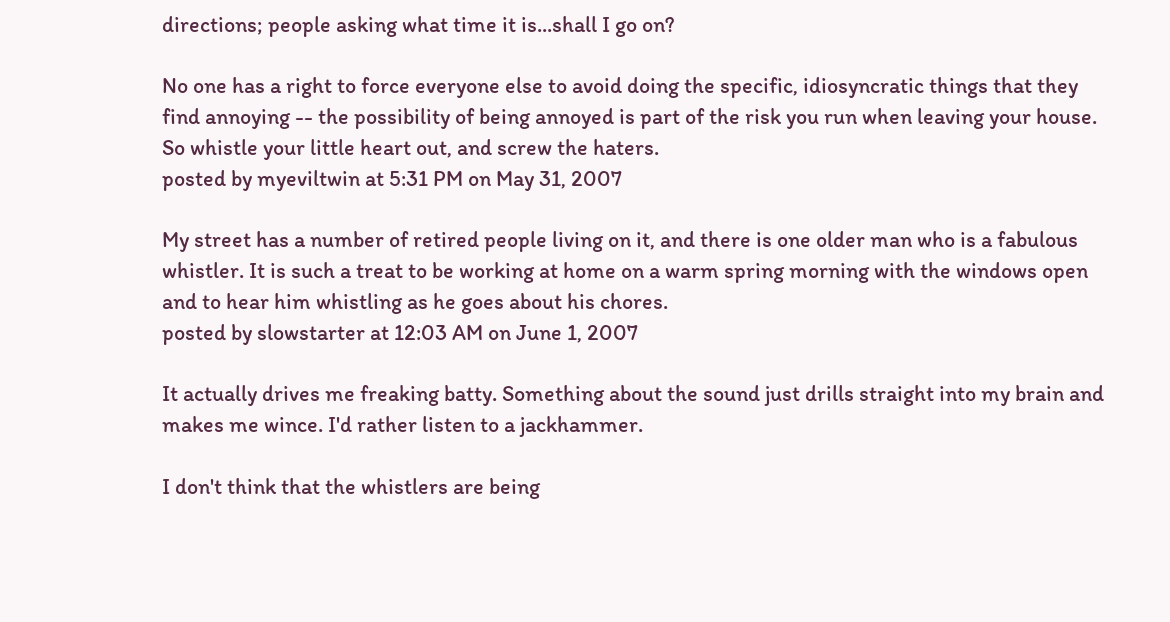directions; people asking what time it is...shall I go on?

No one has a right to force everyone else to avoid doing the specific, idiosyncratic things that they find annoying -- the possibility of being annoyed is part of the risk you run when leaving your house. So whistle your little heart out, and screw the haters.
posted by myeviltwin at 5:31 PM on May 31, 2007

My street has a number of retired people living on it, and there is one older man who is a fabulous whistler. It is such a treat to be working at home on a warm spring morning with the windows open and to hear him whistling as he goes about his chores.
posted by slowstarter at 12:03 AM on June 1, 2007

It actually drives me freaking batty. Something about the sound just drills straight into my brain and makes me wince. I'd rather listen to a jackhammer.

I don't think that the whistlers are being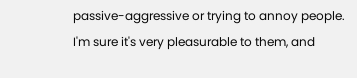passive-aggressive or trying to annoy people. I'm sure it's very pleasurable to them, and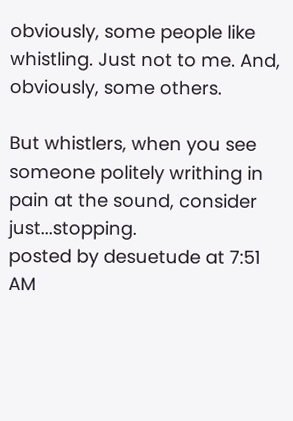obviously, some people like whistling. Just not to me. And, obviously, some others.

But whistlers, when you see someone politely writhing in pain at the sound, consider just...stopping.
posted by desuetude at 7:51 AM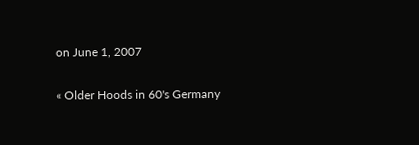on June 1, 2007

« Older Hoods in 60's Germany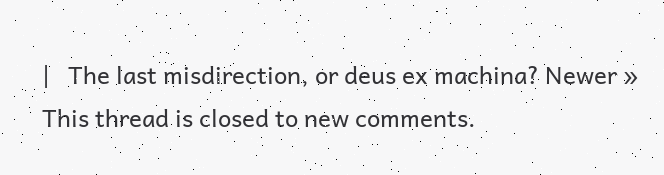|   The last misdirection, or deus ex machina? Newer »
This thread is closed to new comments.